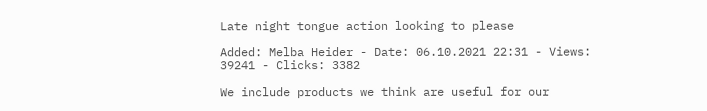Late night tongue action looking to please

Added: Melba Heider - Date: 06.10.2021 22:31 - Views: 39241 - Clicks: 3382

We include products we think are useful for our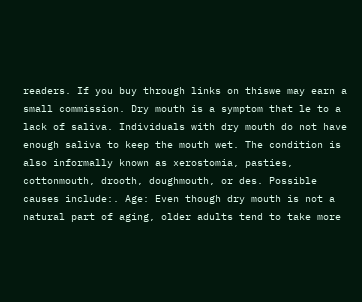readers. If you buy through links on thiswe may earn a small commission. Dry mouth is a symptom that le to a lack of saliva. Individuals with dry mouth do not have enough saliva to keep the mouth wet. The condition is also informally known as xerostomia, pasties, cottonmouth, drooth, doughmouth, or des. Possible causes include:. Age: Even though dry mouth is not a natural part of aging, older adults tend to take more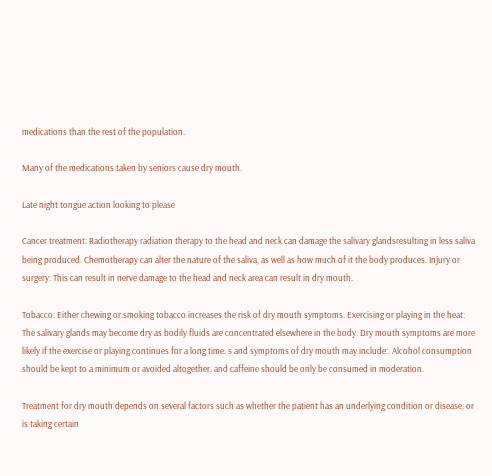medications than the rest of the population.

Many of the medications taken by seniors cause dry mouth.

Late night tongue action looking to please

Cancer treatment: Radiotherapy radiation therapy to the head and neck can damage the salivary glandsresulting in less saliva being produced. Chemotherapy can alter the nature of the saliva, as well as how much of it the body produces. Injury or surgery: This can result in nerve damage to the head and neck area can result in dry mouth.

Tobacco: Either chewing or smoking tobacco increases the risk of dry mouth symptoms. Exercising or playing in the heat: The salivary glands may become dry as bodily fluids are concentrated elsewhere in the body. Dry mouth symptoms are more likely if the exercise or playing continues for a long time. s and symptoms of dry mouth may include:. Alcohol consumption should be kept to a minimum or avoided altogether, and caffeine should be only be consumed in moderation.

Treatment for dry mouth depends on several factors such as whether the patient has an underlying condition or disease, or is taking certain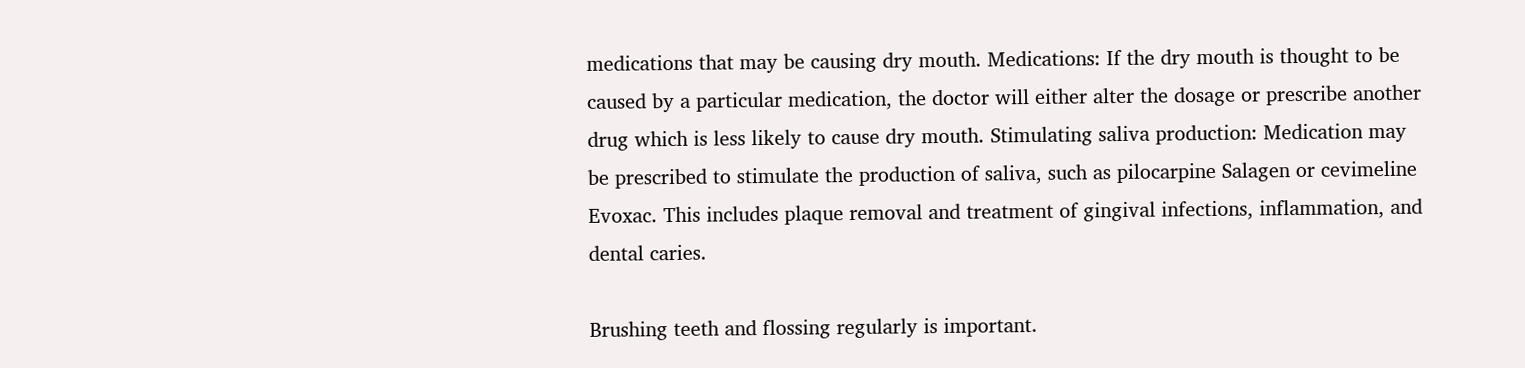medications that may be causing dry mouth. Medications: If the dry mouth is thought to be caused by a particular medication, the doctor will either alter the dosage or prescribe another drug which is less likely to cause dry mouth. Stimulating saliva production: Medication may be prescribed to stimulate the production of saliva, such as pilocarpine Salagen or cevimeline Evoxac. This includes plaque removal and treatment of gingival infections, inflammation, and dental caries.

Brushing teeth and flossing regularly is important.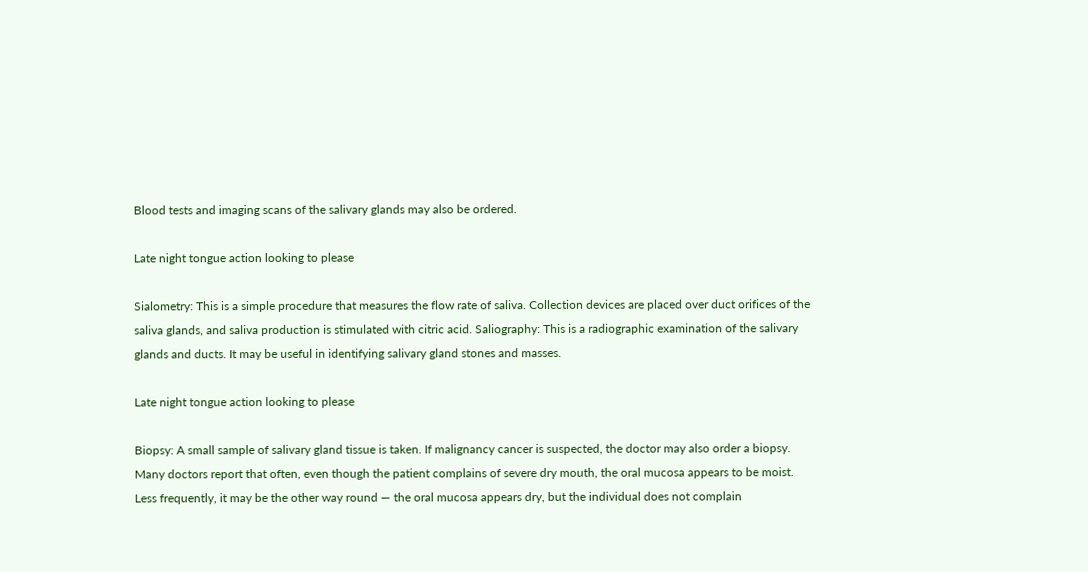Blood tests and imaging scans of the salivary glands may also be ordered.

Late night tongue action looking to please

Sialometry: This is a simple procedure that measures the flow rate of saliva. Collection devices are placed over duct orifices of the saliva glands, and saliva production is stimulated with citric acid. Saliography: This is a radiographic examination of the salivary glands and ducts. It may be useful in identifying salivary gland stones and masses.

Late night tongue action looking to please

Biopsy: A small sample of salivary gland tissue is taken. If malignancy cancer is suspected, the doctor may also order a biopsy. Many doctors report that often, even though the patient complains of severe dry mouth, the oral mucosa appears to be moist. Less frequently, it may be the other way round — the oral mucosa appears dry, but the individual does not complain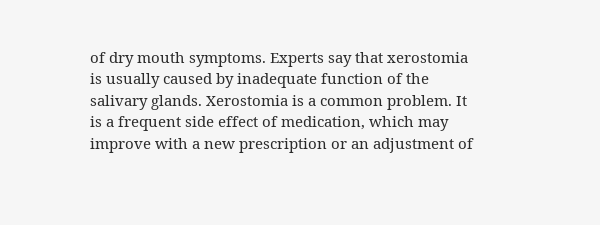of dry mouth symptoms. Experts say that xerostomia is usually caused by inadequate function of the salivary glands. Xerostomia is a common problem. It is a frequent side effect of medication, which may improve with a new prescription or an adjustment of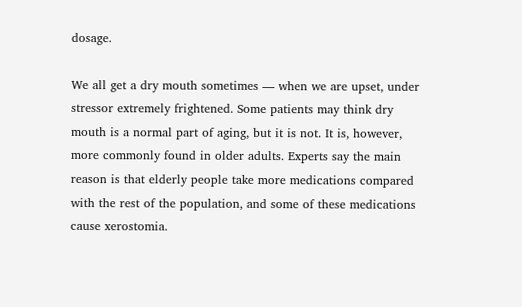dosage.

We all get a dry mouth sometimes — when we are upset, under stressor extremely frightened. Some patients may think dry mouth is a normal part of aging, but it is not. It is, however, more commonly found in older adults. Experts say the main reason is that elderly people take more medications compared with the rest of the population, and some of these medications cause xerostomia.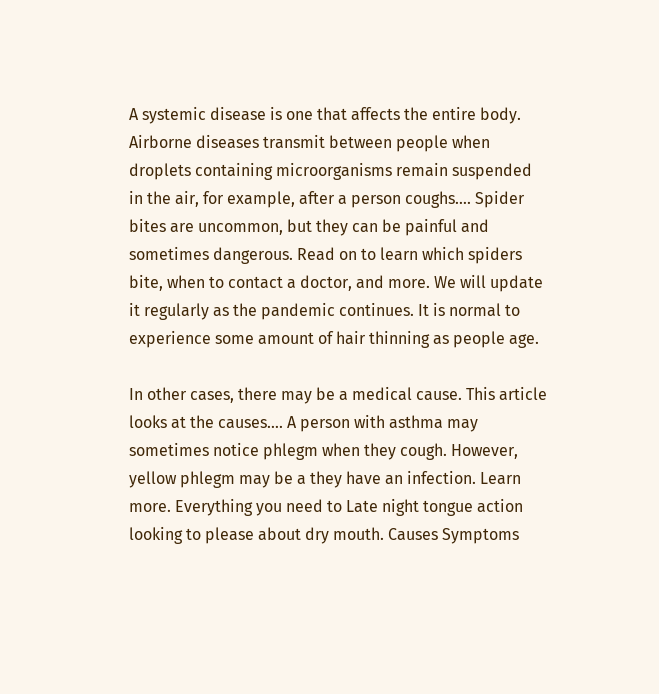A systemic disease is one that affects the entire body. Airborne diseases transmit between people when droplets containing microorganisms remain suspended in the air, for example, after a person coughs…. Spider bites are uncommon, but they can be painful and sometimes dangerous. Read on to learn which spiders bite, when to contact a doctor, and more. We will update it regularly as the pandemic continues. It is normal to experience some amount of hair thinning as people age.

In other cases, there may be a medical cause. This article looks at the causes…. A person with asthma may sometimes notice phlegm when they cough. However, yellow phlegm may be a they have an infection. Learn more. Everything you need to Late night tongue action looking to please about dry mouth. Causes Symptoms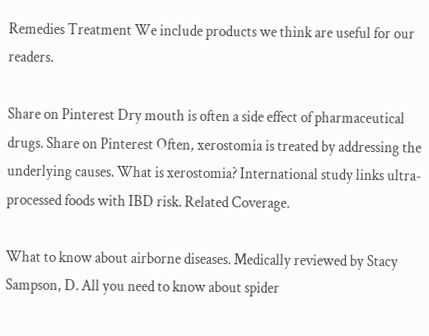Remedies Treatment We include products we think are useful for our readers.

Share on Pinterest Dry mouth is often a side effect of pharmaceutical drugs. Share on Pinterest Often, xerostomia is treated by addressing the underlying causes. What is xerostomia? International study links ultra-processed foods with IBD risk. Related Coverage.

What to know about airborne diseases. Medically reviewed by Stacy Sampson, D. All you need to know about spider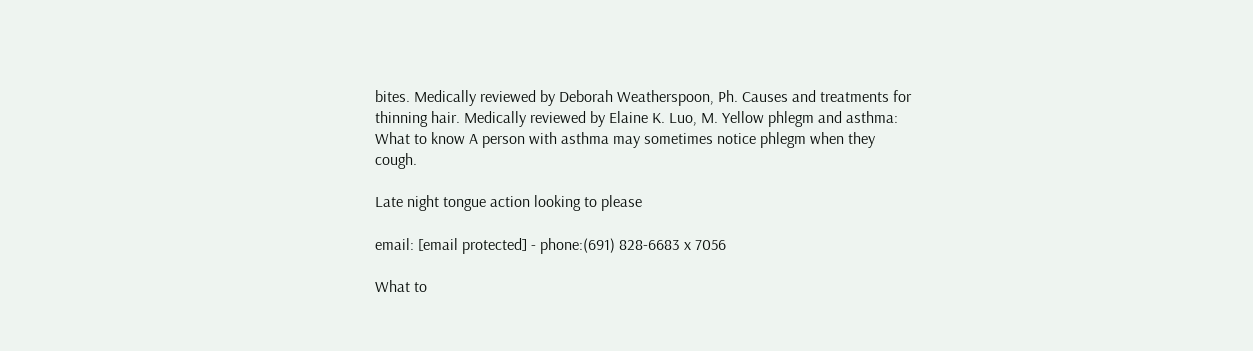bites. Medically reviewed by Deborah Weatherspoon, Ph. Causes and treatments for thinning hair. Medically reviewed by Elaine K. Luo, M. Yellow phlegm and asthma: What to know A person with asthma may sometimes notice phlegm when they cough.

Late night tongue action looking to please

email: [email protected] - phone:(691) 828-6683 x 7056

What to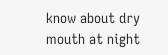know about dry mouth at night